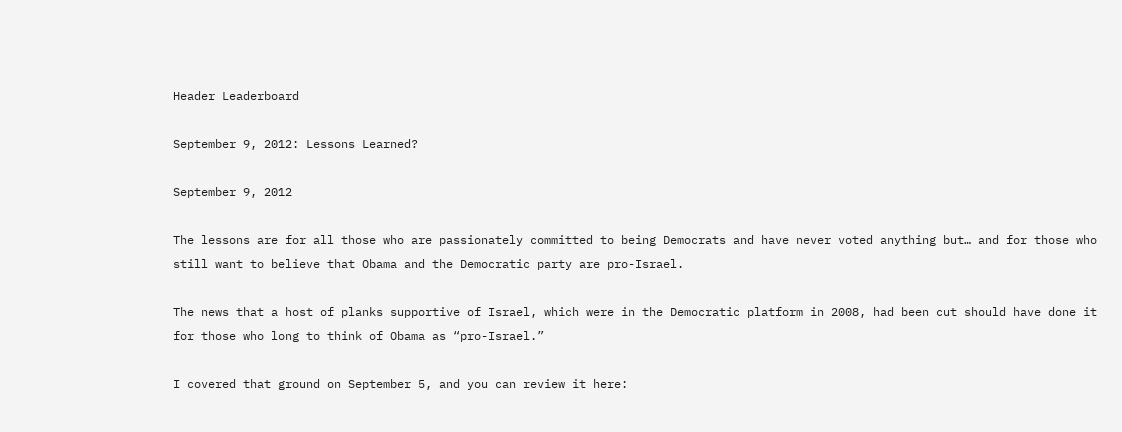Header Leaderboard

September 9, 2012: Lessons Learned?

September 9, 2012

The lessons are for all those who are passionately committed to being Democrats and have never voted anything but… and for those who still want to believe that Obama and the Democratic party are pro-Israel.

The news that a host of planks supportive of Israel, which were in the Democratic platform in 2008, had been cut should have done it for those who long to think of Obama as “pro-Israel.”

I covered that ground on September 5, and you can review it here: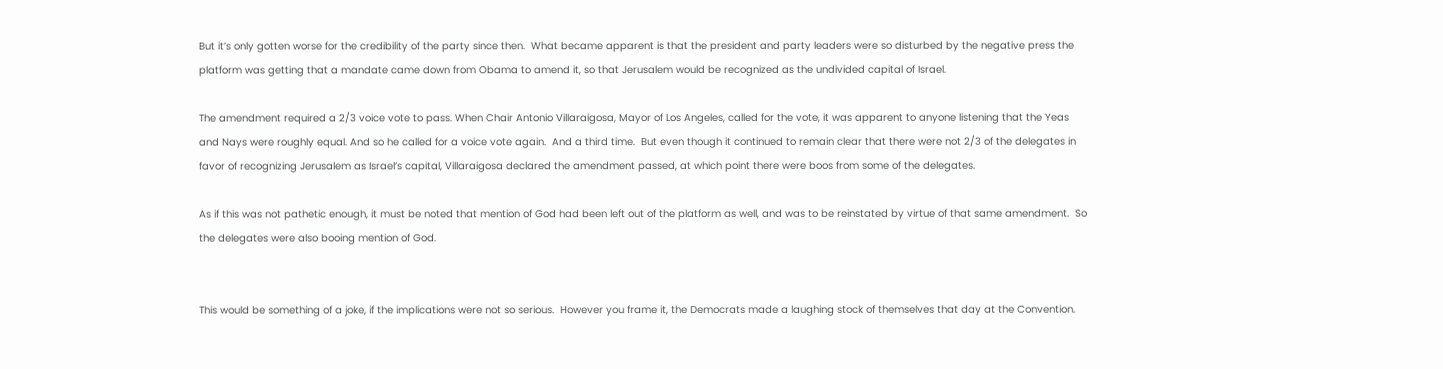But it’s only gotten worse for the credibility of the party since then.  What became apparent is that the president and party leaders were so disturbed by the negative press the platform was getting that a mandate came down from Obama to amend it, so that Jerusalem would be recognized as the undivided capital of Israel.

The amendment required a 2/3 voice vote to pass. When Chair Antonio Villaraigosa, Mayor of Los Angeles, called for the vote, it was apparent to anyone listening that the Yeas and Nays were roughly equal. And so he called for a voice vote again.  And a third time.  But even though it continued to remain clear that there were not 2/3 of the delegates in favor of recognizing Jerusalem as Israel’s capital, Villaraigosa declared the amendment passed, at which point there were boos from some of the delegates.

As if this was not pathetic enough, it must be noted that mention of God had been left out of the platform as well, and was to be reinstated by virtue of that same amendment.  So the delegates were also booing mention of God.


This would be something of a joke, if the implications were not so serious.  However you frame it, the Democrats made a laughing stock of themselves that day at the Convention.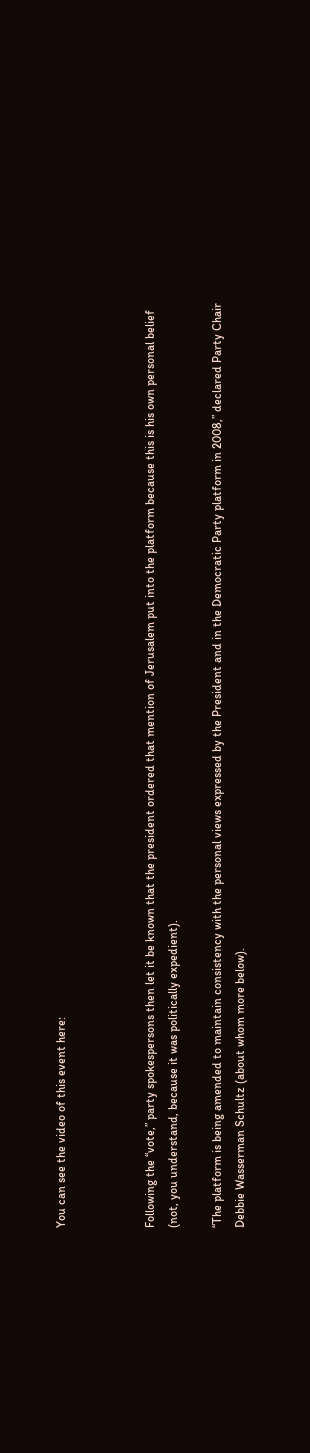You can see the video of this event here:



Following the “vote,” party spokespersons then let it be known that the president ordered that mention of Jerusalem put into the platform because this is his own personal belief (not, you understand, because it was politically expedient).

“The platform is being amended to maintain consistency with the personal views expressed by the President and in the Democratic Party platform in 2008,” declared Party Chair Debbie Wasserman Schultz (about whom more below).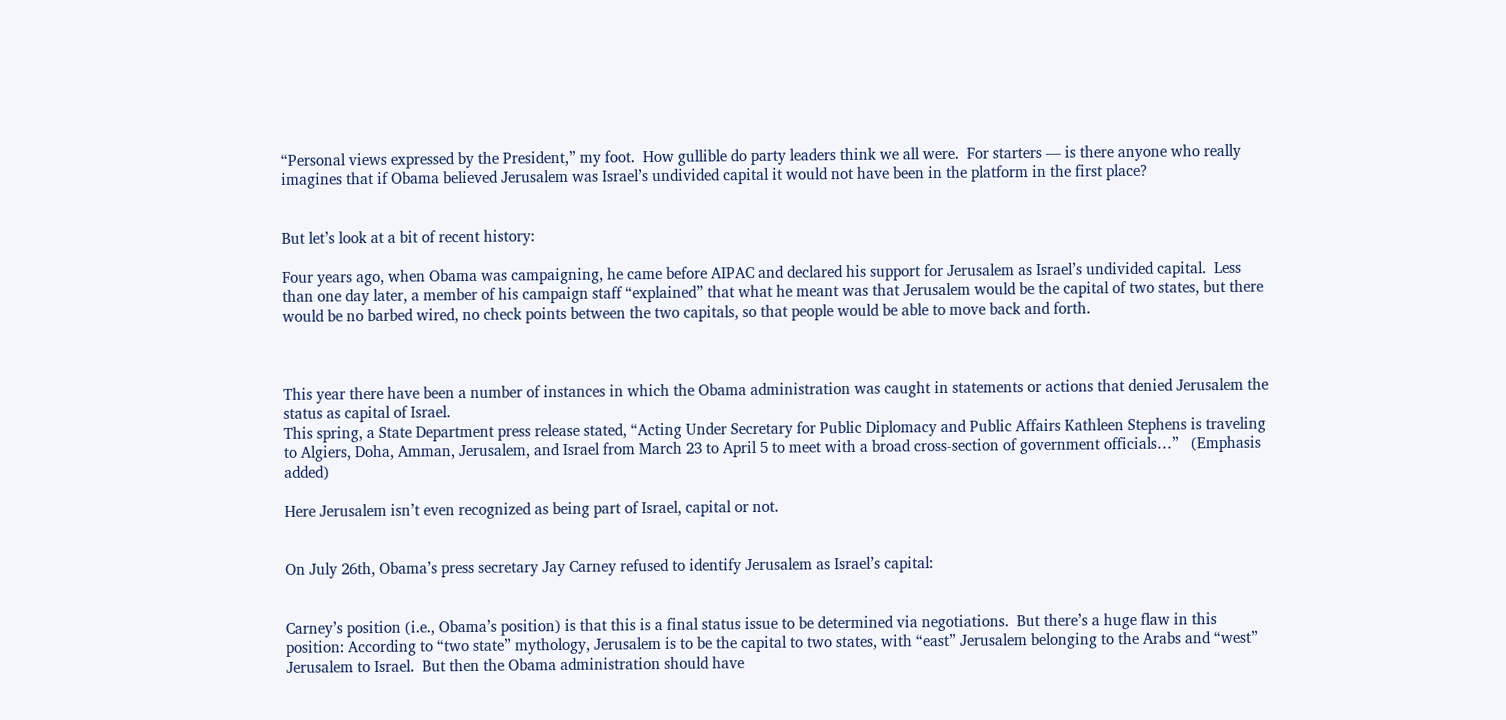“Personal views expressed by the President,” my foot.  How gullible do party leaders think we all were.  For starters — is there anyone who really imagines that if Obama believed Jerusalem was Israel’s undivided capital it would not have been in the platform in the first place?


But let’s look at a bit of recent history:

Four years ago, when Obama was campaigning, he came before AIPAC and declared his support for Jerusalem as Israel’s undivided capital.  Less than one day later, a member of his campaign staff “explained” that what he meant was that Jerusalem would be the capital of two states, but there would be no barbed wired, no check points between the two capitals, so that people would be able to move back and forth.



This year there have been a number of instances in which the Obama administration was caught in statements or actions that denied Jerusalem the status as capital of Israel.
This spring, a State Department press release stated, “Acting Under Secretary for Public Diplomacy and Public Affairs Kathleen Stephens is traveling to Algiers, Doha, Amman, Jerusalem, and Israel from March 23 to April 5 to meet with a broad cross-section of government officials…”   (Emphasis added)

Here Jerusalem isn’t even recognized as being part of Israel, capital or not.


On July 26th, Obama’s press secretary Jay Carney refused to identify Jerusalem as Israel’s capital:


Carney’s position (i.e., Obama’s position) is that this is a final status issue to be determined via negotiations.  But there’s a huge flaw in this position: According to “two state” mythology, Jerusalem is to be the capital to two states, with “east” Jerusalem belonging to the Arabs and “west” Jerusalem to Israel.  But then the Obama administration should have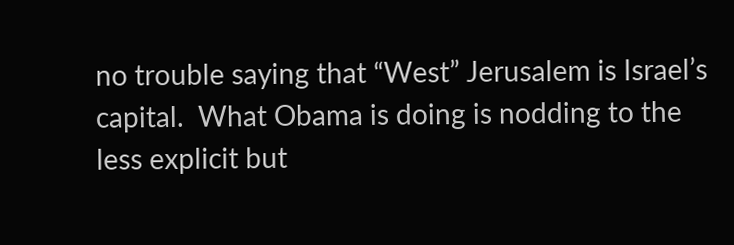no trouble saying that “West” Jerusalem is Israel’s capital.  What Obama is doing is nodding to the less explicit but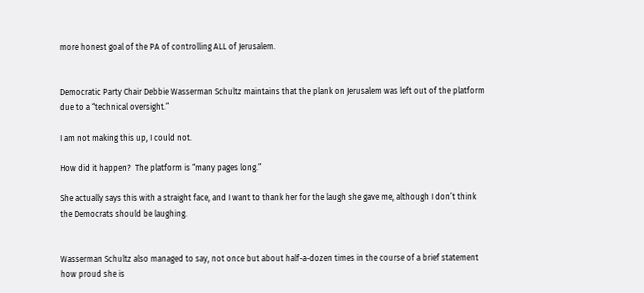more honest goal of the PA of controlling ALL of Jerusalem.


Democratic Party Chair Debbie Wasserman Schultz maintains that the plank on Jerusalem was left out of the platform due to a “technical oversight.”

I am not making this up, I could not.

How did it happen?  The platform is “many pages long.”

She actually says this with a straight face, and I want to thank her for the laugh she gave me, although I don’t think the Democrats should be laughing.


Wasserman Schultz also managed to say, not once but about half-a-dozen times in the course of a brief statement how proud she is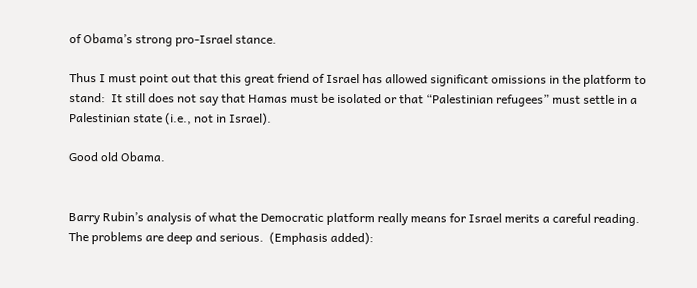of Obama’s strong pro-Israel stance.

Thus I must point out that this great friend of Israel has allowed significant omissions in the platform to stand:  It still does not say that Hamas must be isolated or that “Palestinian refugees” must settle in a Palestinian state (i.e., not in Israel).

Good old Obama.


Barry Rubin’s analysis of what the Democratic platform really means for Israel merits a careful reading.  The problems are deep and serious.  (Emphasis added):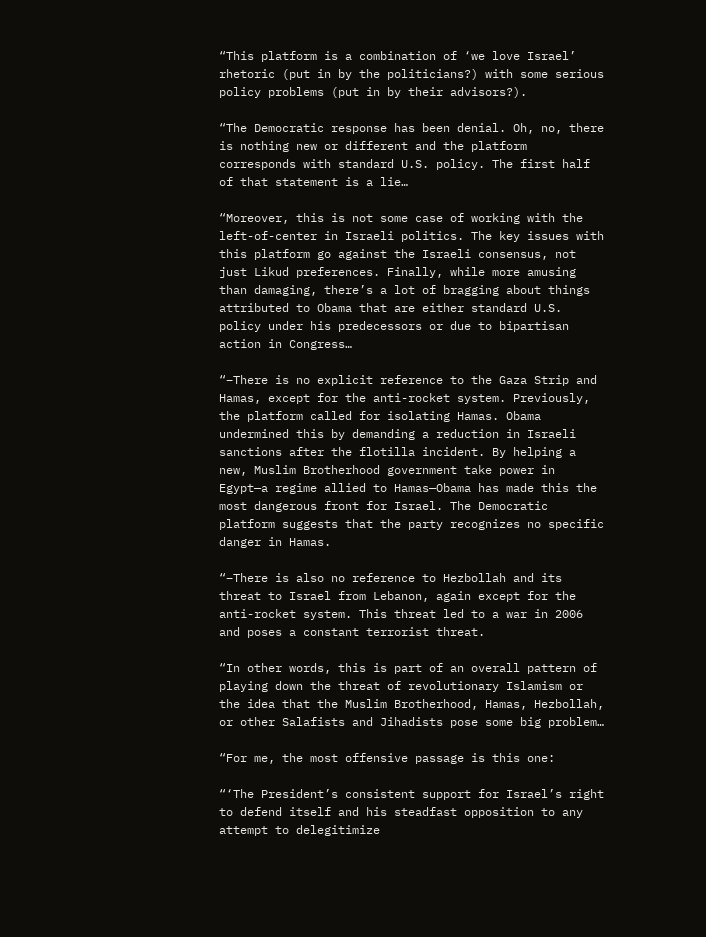“This platform is a combination of ‘we love Israel’ rhetoric (put in by the politicians?) with some serious policy problems (put in by their advisors?).

“The Democratic response has been denial. Oh, no, there is nothing new or different and the platform corresponds with standard U.S. policy. The first half of that statement is a lie…

“Moreover, this is not some case of working with the left-of-center in Israeli politics. The key issues with this platform go against the Israeli consensus, not just Likud preferences. Finally, while more amusing than damaging, there’s a lot of bragging about things attributed to Obama that are either standard U.S. policy under his predecessors or due to bipartisan action in Congress…

“–There is no explicit reference to the Gaza Strip and Hamas, except for the anti-rocket system. Previously, the platform called for isolating Hamas. Obama undermined this by demanding a reduction in Israeli sanctions after the flotilla incident. By helping a new, Muslim Brotherhood government take power in Egypt—a regime allied to Hamas—Obama has made this the most dangerous front for Israel. The Democratic platform suggests that the party recognizes no specific danger in Hamas.

“–There is also no reference to Hezbollah and its threat to Israel from Lebanon, again except for the anti-rocket system. This threat led to a war in 2006 and poses a constant terrorist threat.

“In other words, this is part of an overall pattern of playing down the threat of revolutionary Islamism or the idea that the Muslim Brotherhood, Hamas, Hezbollah, or other Salafists and Jihadists pose some big problem…

“For me, the most offensive passage is this one:

“‘The President’s consistent support for Israel’s right to defend itself and his steadfast opposition to any attempt to delegitimize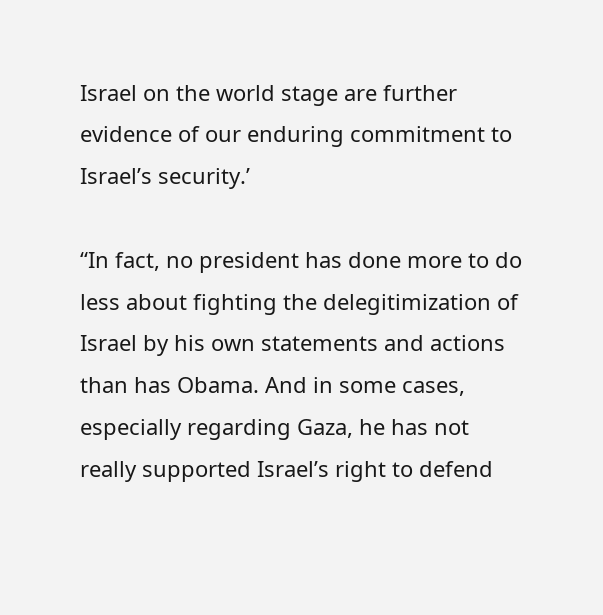Israel on the world stage are further evidence of our enduring commitment to Israel’s security.’

“In fact, no president has done more to do less about fighting the delegitimization of Israel by his own statements and actions than has Obama. And in some cases, especially regarding Gaza, he has not really supported Israel’s right to defend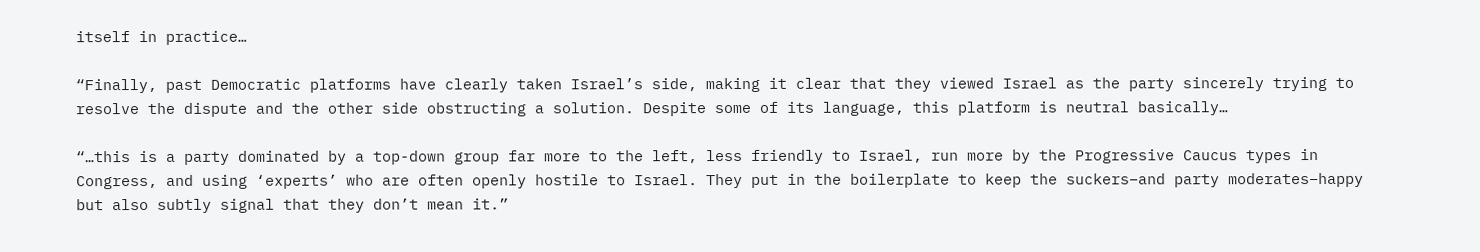itself in practice…

“Finally, past Democratic platforms have clearly taken Israel’s side, making it clear that they viewed Israel as the party sincerely trying to resolve the dispute and the other side obstructing a solution. Despite some of its language, this platform is neutral basically…

“…this is a party dominated by a top-down group far more to the left, less friendly to Israel, run more by the Progressive Caucus types in Congress, and using ‘experts’ who are often openly hostile to Israel. They put in the boilerplate to keep the suckers–and party moderates–happy but also subtly signal that they don’t mean it.”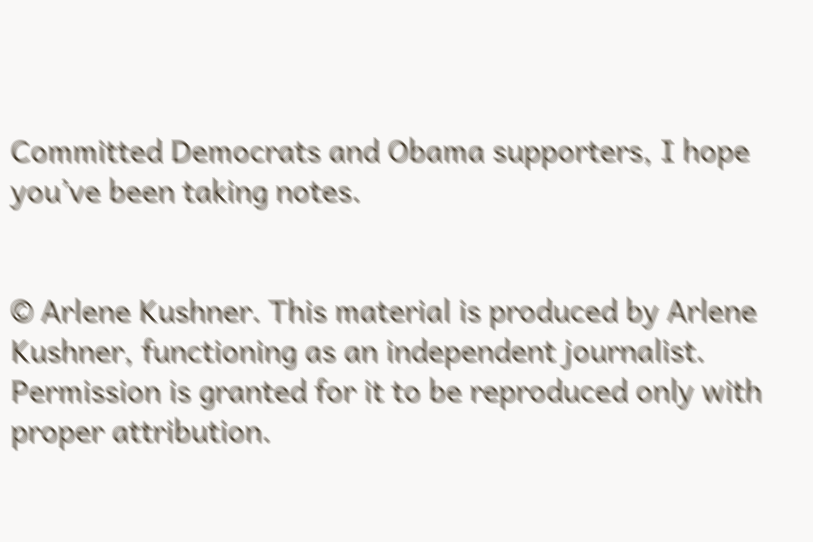Committed Democrats and Obama supporters, I hope you’ve been taking notes.


© Arlene Kushner. This material is produced by Arlene Kushner, functioning as an independent journalist. Permission is granted for it to be reproduced only with proper attribution.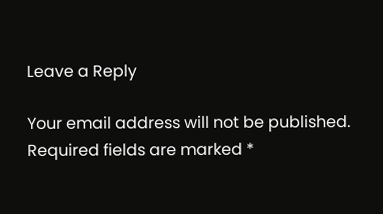Leave a Reply

Your email address will not be published. Required fields are marked *